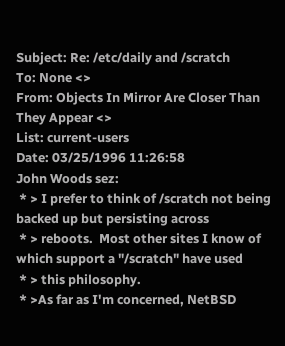Subject: Re: /etc/daily and /scratch
To: None <>
From: Objects In Mirror Are Closer Than They Appear <>
List: current-users
Date: 03/25/1996 11:26:58
John Woods sez:
 * > I prefer to think of /scratch not being backed up but persisting across
 * > reboots.  Most other sites I know of which support a "/scratch" have used
 * > this philosophy.
 * >As far as I'm concerned, NetBSD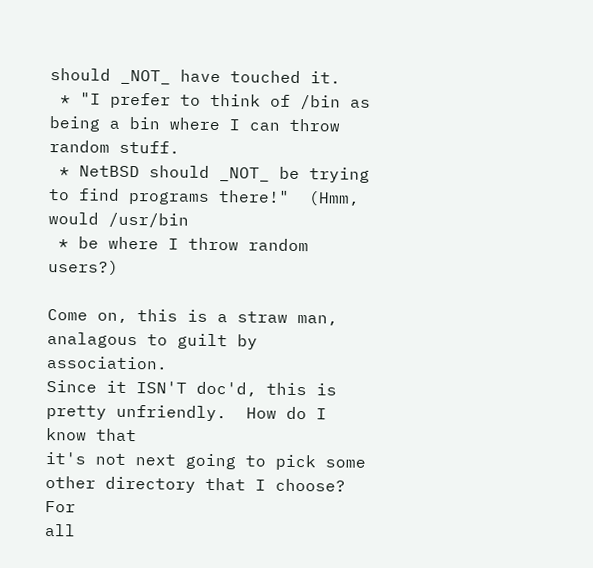should _NOT_ have touched it.
 * "I prefer to think of /bin as being a bin where I can throw random stuff.
 * NetBSD should _NOT_ be trying to find programs there!"  (Hmm, would /usr/bin
 * be where I throw random users?)

Come on, this is a straw man, analagous to guilt by association.
Since it ISN'T doc'd, this is pretty unfriendly.  How do I know that
it's not next going to pick some other directory that I choose?  For
all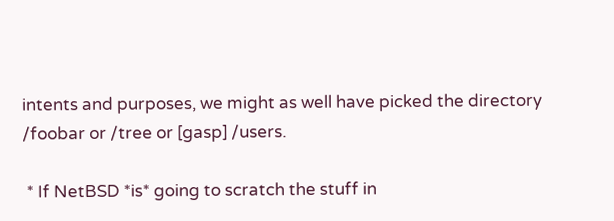intents and purposes, we might as well have picked the directory
/foobar or /tree or [gasp] /users.

 * If NetBSD *is* going to scratch the stuff in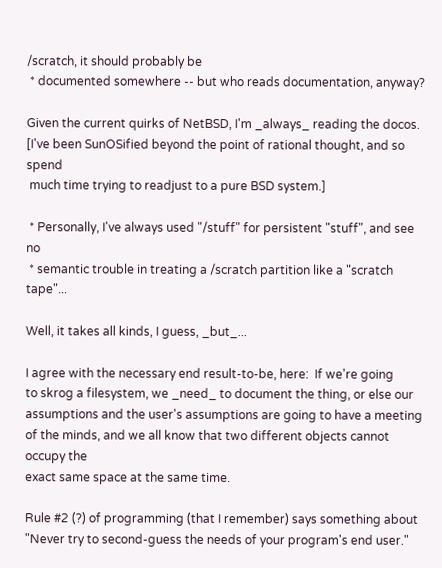/scratch, it should probably be
 * documented somewhere -- but who reads documentation, anyway?

Given the current quirks of NetBSD, I'm _always_ reading the docos.
[I've been SunOSified beyond the point of rational thought, and so spend
 much time trying to readjust to a pure BSD system.]

 * Personally, I've always used "/stuff" for persistent "stuff", and see no
 * semantic trouble in treating a /scratch partition like a "scratch tape"...

Well, it takes all kinds, I guess, _but_...

I agree with the necessary end result-to-be, here:  If we're going
to skrog a filesystem, we _need_ to document the thing, or else our
assumptions and the user's assumptions are going to have a meeting
of the minds, and we all know that two different objects cannot occupy the
exact same space at the same time.

Rule #2 (?) of programming (that I remember) says something about
"Never try to second-guess the needs of your program's end user."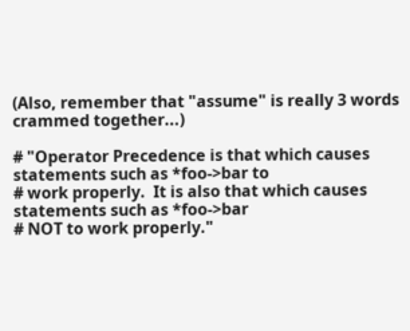(Also, remember that "assume" is really 3 words crammed together...)

# "Operator Precedence is that which causes statements such as *foo->bar to
# work properly.  It is also that which causes statements such as *foo->bar
# NOT to work properly."